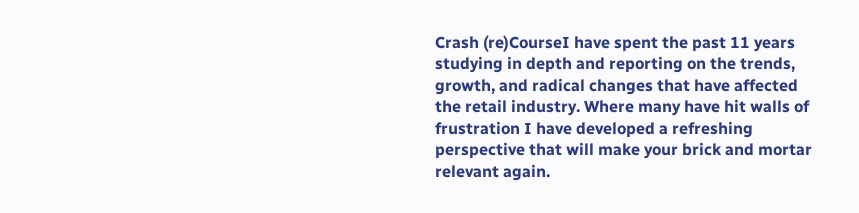Crash (re)CourseI have spent the past 11 years studying in depth and reporting on the trends, growth, and radical changes that have affected the retail industry. Where many have hit walls of frustration I have developed a refreshing perspective that will make your brick and mortar relevant again.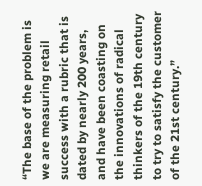“The base of the problem is we are measuring retail success with a rubric that is dated by nearly 200 years, and have been coasting on the innovations of radical thinkers of the 19th century to try to satisfy the customer of the 21st century.”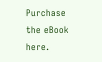Purchase the eBook here.